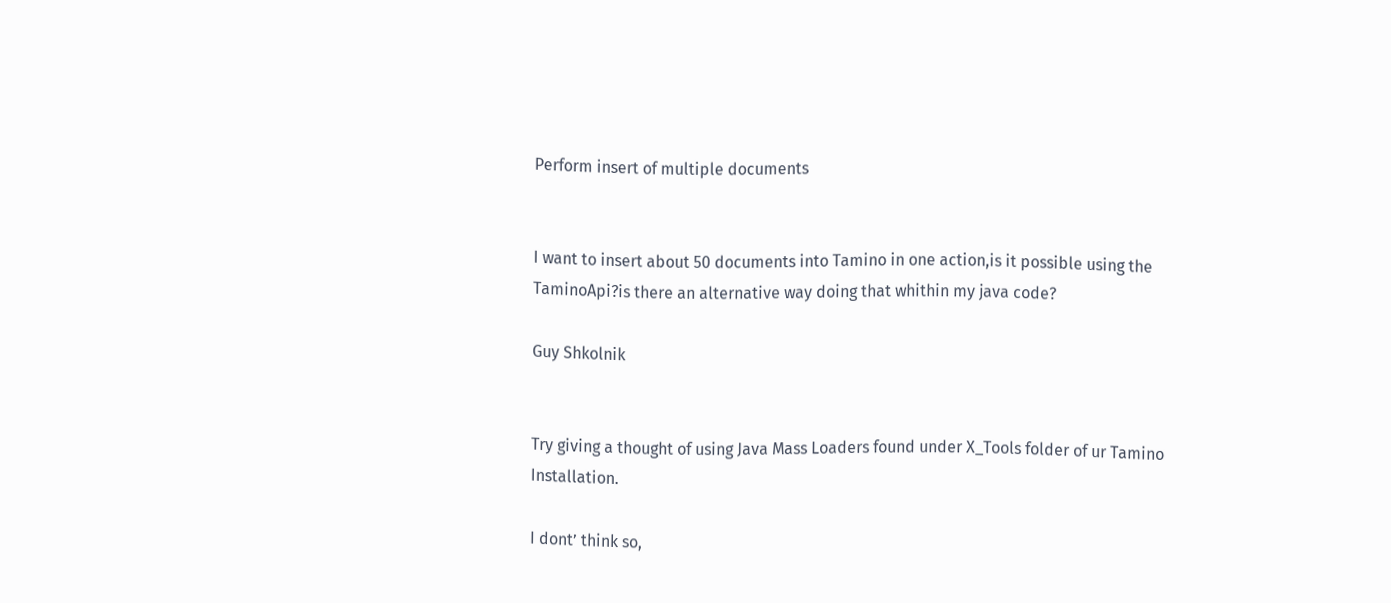Perform insert of multiple documents


I want to insert about 50 documents into Tamino in one action,is it possible using the TaminoApi?is there an alternative way doing that whithin my java code?

Guy Shkolnik


Try giving a thought of using Java Mass Loaders found under X_Tools folder of ur Tamino Installation.

I dont’ think so,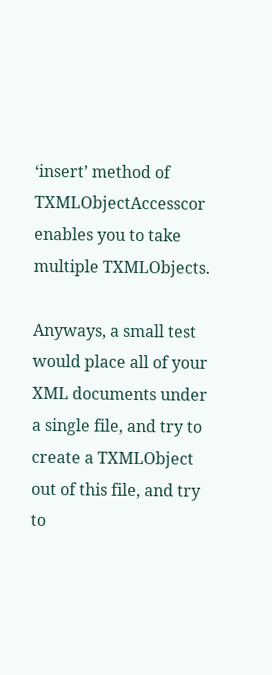‘insert’ method of TXMLObjectAccesscor enables you to take multiple TXMLObjects.

Anyways, a small test would place all of your XML documents under a single file, and try to create a TXMLObject out of this file, and try to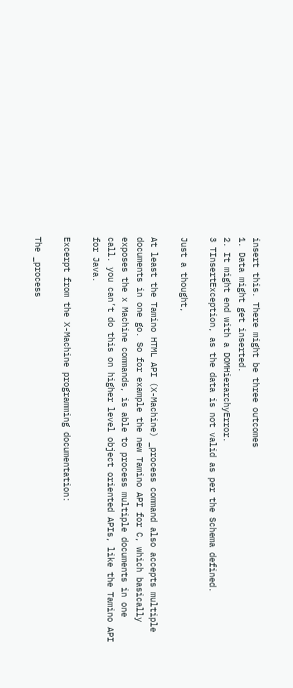insert this. There might be three outcomes
1. Data might get inserted.
2. It might end with a DOMHierarchyError.
3 TInsertException, as the data is not valid as per the Schema defined.

Just a thought,

At least the Tamino HTML API (X-Machine) _process command also accepts multiple documents in one go. So for example the new Tamino API for C, which basically exposes the x Machine commands, is able to process multiple documents in one call. you can’t do this on higher level object oriented APIs, like the Tamino API for Java.

Excerpt from the X-Machine programming documentation:

The _process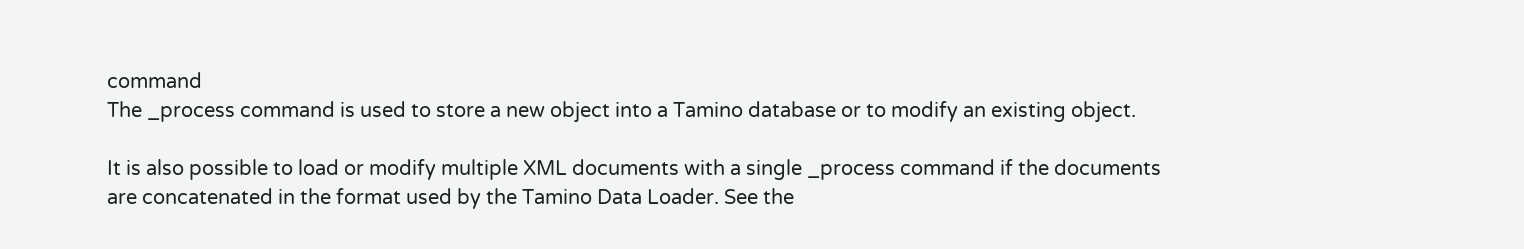command
The _process command is used to store a new object into a Tamino database or to modify an existing object.

It is also possible to load or modify multiple XML documents with a single _process command if the documents are concatenated in the format used by the Tamino Data Loader. See the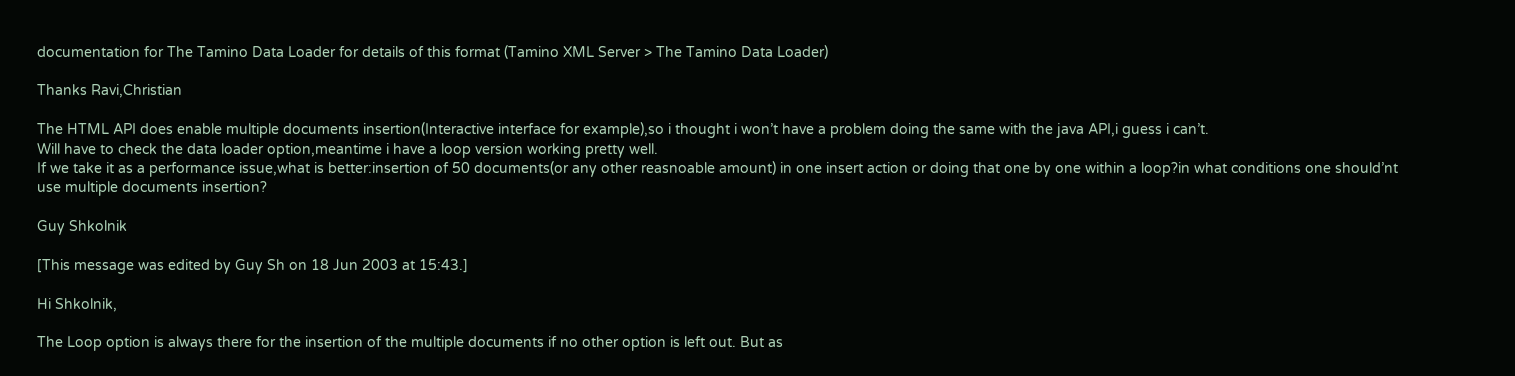documentation for The Tamino Data Loader for details of this format (Tamino XML Server > The Tamino Data Loader)

Thanks Ravi,Christian

The HTML API does enable multiple documents insertion(Interactive interface for example),so i thought i won’t have a problem doing the same with the java API,i guess i can’t.
Will have to check the data loader option,meantime i have a loop version working pretty well.
If we take it as a performance issue,what is better:insertion of 50 documents(or any other reasnoable amount) in one insert action or doing that one by one within a loop?in what conditions one should’nt use multiple documents insertion?

Guy Shkolnik

[This message was edited by Guy Sh on 18 Jun 2003 at 15:43.]

Hi Shkolnik,

The Loop option is always there for the insertion of the multiple documents if no other option is left out. But as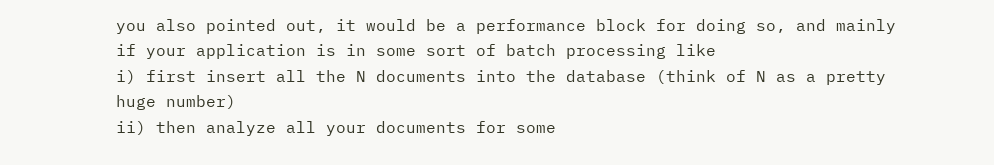you also pointed out, it would be a performance block for doing so, and mainly if your application is in some sort of batch processing like
i) first insert all the N documents into the database (think of N as a pretty huge number)
ii) then analyze all your documents for some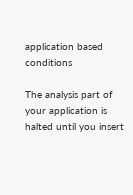application based conditions

The analysis part of your application is halted until you insert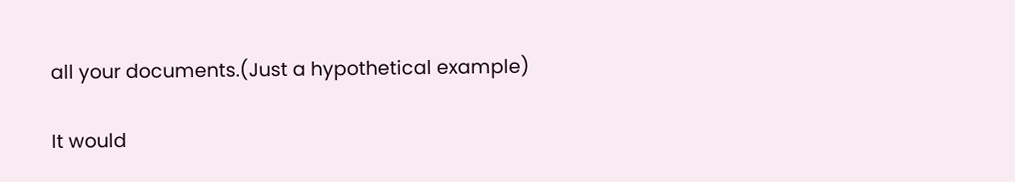all your documents.(Just a hypothetical example)

It would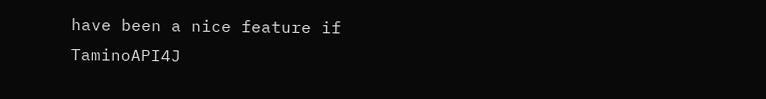have been a nice feature if TaminoAPI4J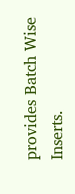provides Batch Wise Inserts.